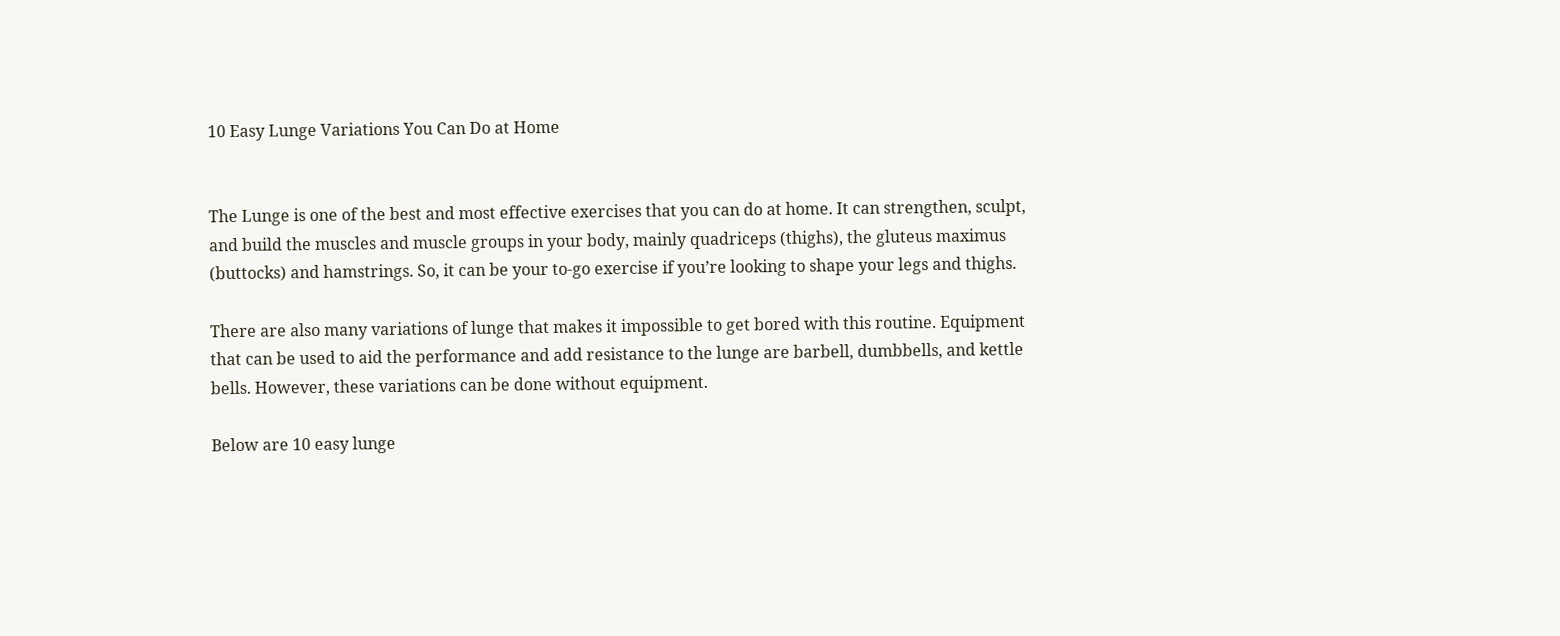10 Easy Lunge Variations You Can Do at Home


The Lunge is one of the best and most effective exercises that you can do at home. It can strengthen, sculpt, and build the muscles and muscle groups in your body, mainly quadriceps (thighs), the gluteus maximus (buttocks) and hamstrings. So, it can be your to-go exercise if you’re looking to shape your legs and thighs.

There are also many variations of lunge that makes it impossible to get bored with this routine. Equipment that can be used to aid the performance and add resistance to the lunge are barbell, dumbbells, and kettle bells. However, these variations can be done without equipment.

Below are 10 easy lunge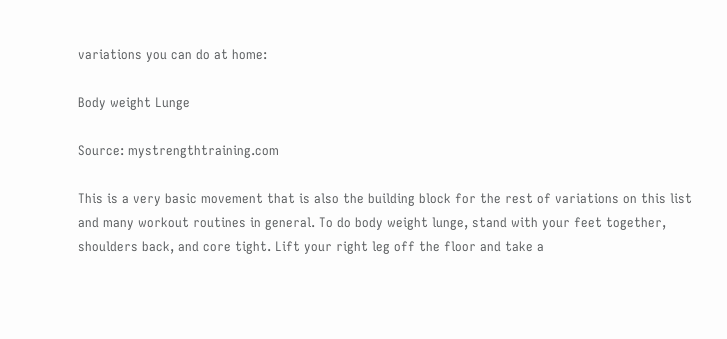variations you can do at home:

Body weight Lunge

Source: mystrengthtraining.com

This is a very basic movement that is also the building block for the rest of variations on this list and many workout routines in general. To do body weight lunge, stand with your feet together, shoulders back, and core tight. Lift your right leg off the floor and take a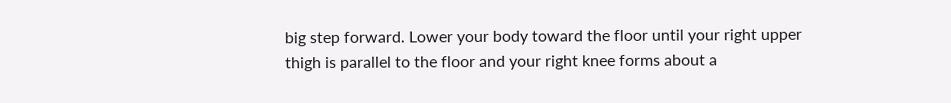big step forward. Lower your body toward the floor until your right upper thigh is parallel to the floor and your right knee forms about a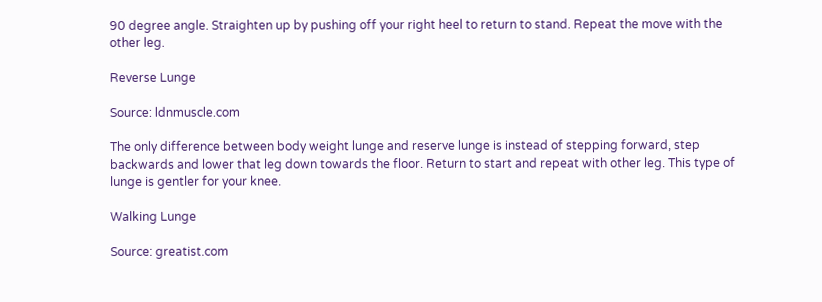90 degree angle. Straighten up by pushing off your right heel to return to stand. Repeat the move with the other leg.

Reverse Lunge

Source: ldnmuscle.com

The only difference between body weight lunge and reserve lunge is instead of stepping forward, step backwards and lower that leg down towards the floor. Return to start and repeat with other leg. This type of lunge is gentler for your knee.

Walking Lunge

Source: greatist.com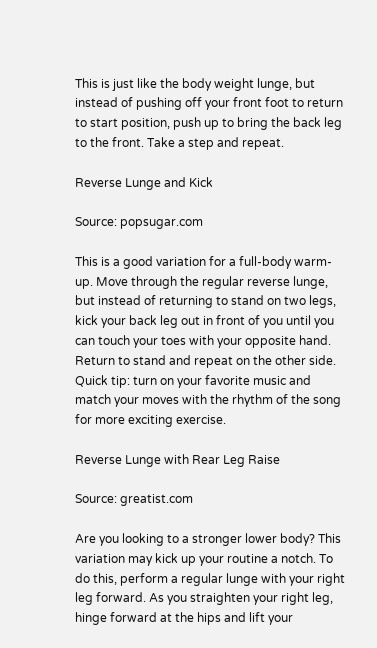This is just like the body weight lunge, but instead of pushing off your front foot to return to start position, push up to bring the back leg to the front. Take a step and repeat.

Reverse Lunge and Kick

Source: popsugar.com

This is a good variation for a full-body warm-up. Move through the regular reverse lunge, but instead of returning to stand on two legs, kick your back leg out in front of you until you can touch your toes with your opposite hand. Return to stand and repeat on the other side. Quick tip: turn on your favorite music and match your moves with the rhythm of the song for more exciting exercise.

Reverse Lunge with Rear Leg Raise

Source: greatist.com

Are you looking to a stronger lower body? This variation may kick up your routine a notch. To do this, perform a regular lunge with your right leg forward. As you straighten your right leg, hinge forward at the hips and lift your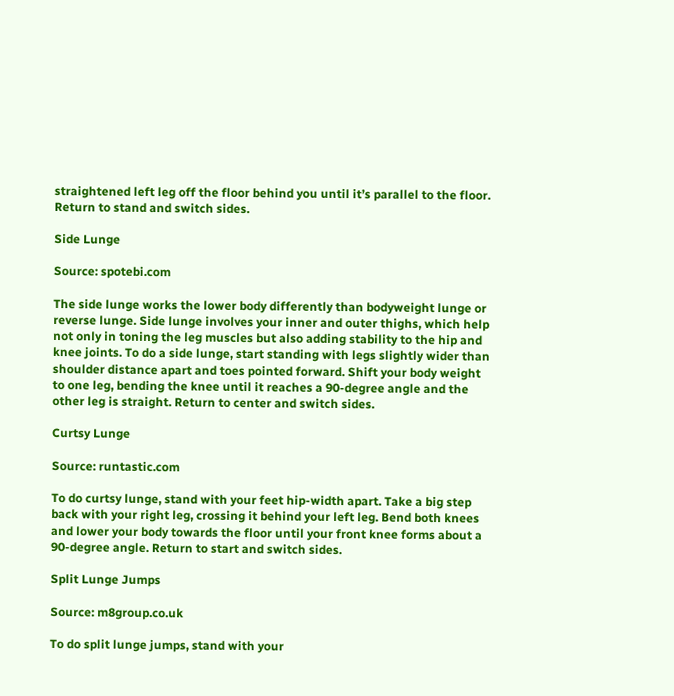straightened left leg off the floor behind you until it’s parallel to the floor. Return to stand and switch sides.

Side Lunge

Source: spotebi.com

The side lunge works the lower body differently than bodyweight lunge or reverse lunge. Side lunge involves your inner and outer thighs, which help not only in toning the leg muscles but also adding stability to the hip and knee joints. To do a side lunge, start standing with legs slightly wider than shoulder distance apart and toes pointed forward. Shift your body weight to one leg, bending the knee until it reaches a 90-degree angle and the other leg is straight. Return to center and switch sides.

Curtsy Lunge

Source: runtastic.com

To do curtsy lunge, stand with your feet hip-width apart. Take a big step back with your right leg, crossing it behind your left leg. Bend both knees and lower your body towards the floor until your front knee forms about a 90-degree angle. Return to start and switch sides.

Split Lunge Jumps

Source: m8group.co.uk

To do split lunge jumps, stand with your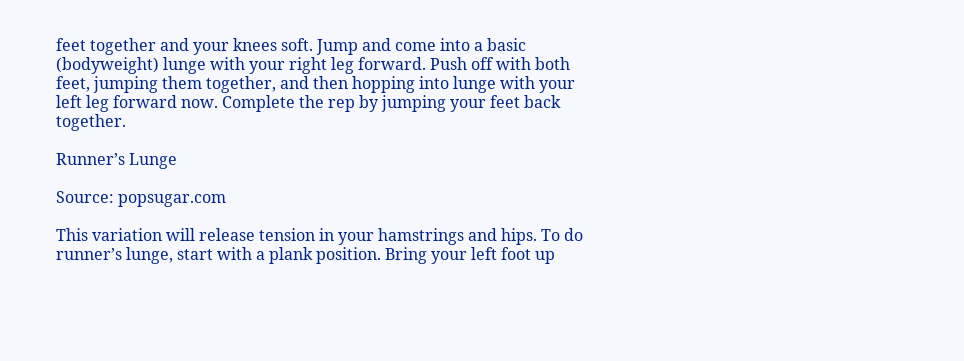feet together and your knees soft. Jump and come into a basic (bodyweight) lunge with your right leg forward. Push off with both feet, jumping them together, and then hopping into lunge with your left leg forward now. Complete the rep by jumping your feet back together.

Runner’s Lunge

Source: popsugar.com

This variation will release tension in your hamstrings and hips. To do runner’s lunge, start with a plank position. Bring your left foot up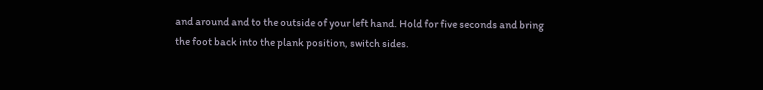and around and to the outside of your left hand. Hold for five seconds and bring the foot back into the plank position, switch sides.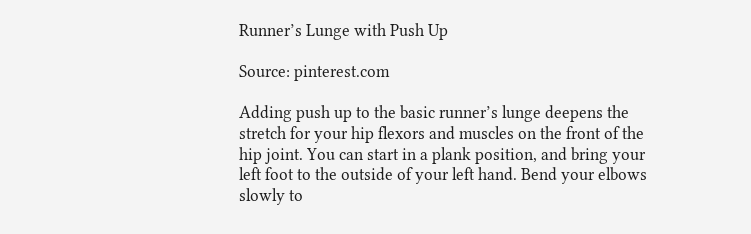Runner’s Lunge with Push Up

Source: pinterest.com

Adding push up to the basic runner’s lunge deepens the stretch for your hip flexors and muscles on the front of the hip joint. You can start in a plank position, and bring your left foot to the outside of your left hand. Bend your elbows slowly to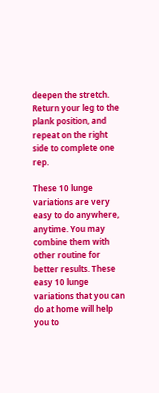deepen the stretch. Return your leg to the plank position, and repeat on the right side to complete one rep.

These 10 lunge variations are very easy to do anywhere, anytime. You may combine them with other routine for better results. These easy 10 lunge variations that you can do at home will help you to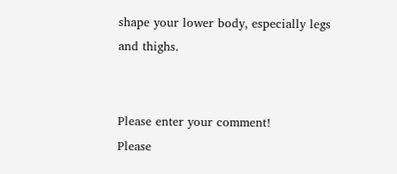shape your lower body, especially legs and thighs.


Please enter your comment!
Please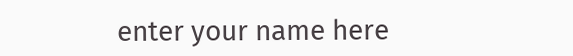enter your name here